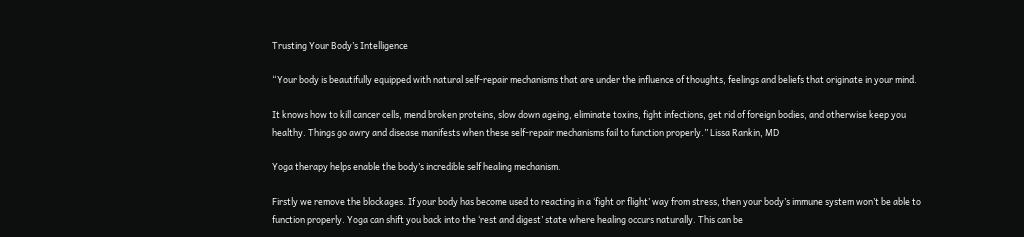Trusting Your Body’s Intelligence

“Your body is beautifully equipped with natural self-repair mechanisms that are under the influence of thoughts, feelings and beliefs that originate in your mind.

It knows how to kill cancer cells, mend broken proteins, slow down ageing, eliminate toxins, fight infections, get rid of foreign bodies, and otherwise keep you healthy. Things go awry and disease manifests when these self-repair mechanisms fail to function properly.” Lissa Rankin, MD

Yoga therapy helps enable the body’s incredible self healing mechanism.

Firstly we remove the blockages. If your body has become used to reacting in a ‘fight or flight’ way from stress, then your body’s immune system won’t be able to function properly. Yoga can shift you back into the ‘rest and digest’ state where healing occurs naturally. This can be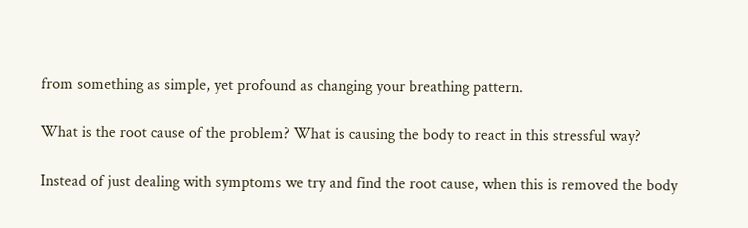from something as simple, yet profound as changing your breathing pattern.

What is the root cause of the problem? What is causing the body to react in this stressful way?

Instead of just dealing with symptoms we try and find the root cause, when this is removed the body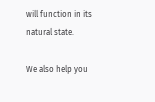will function in its natural state.

We also help you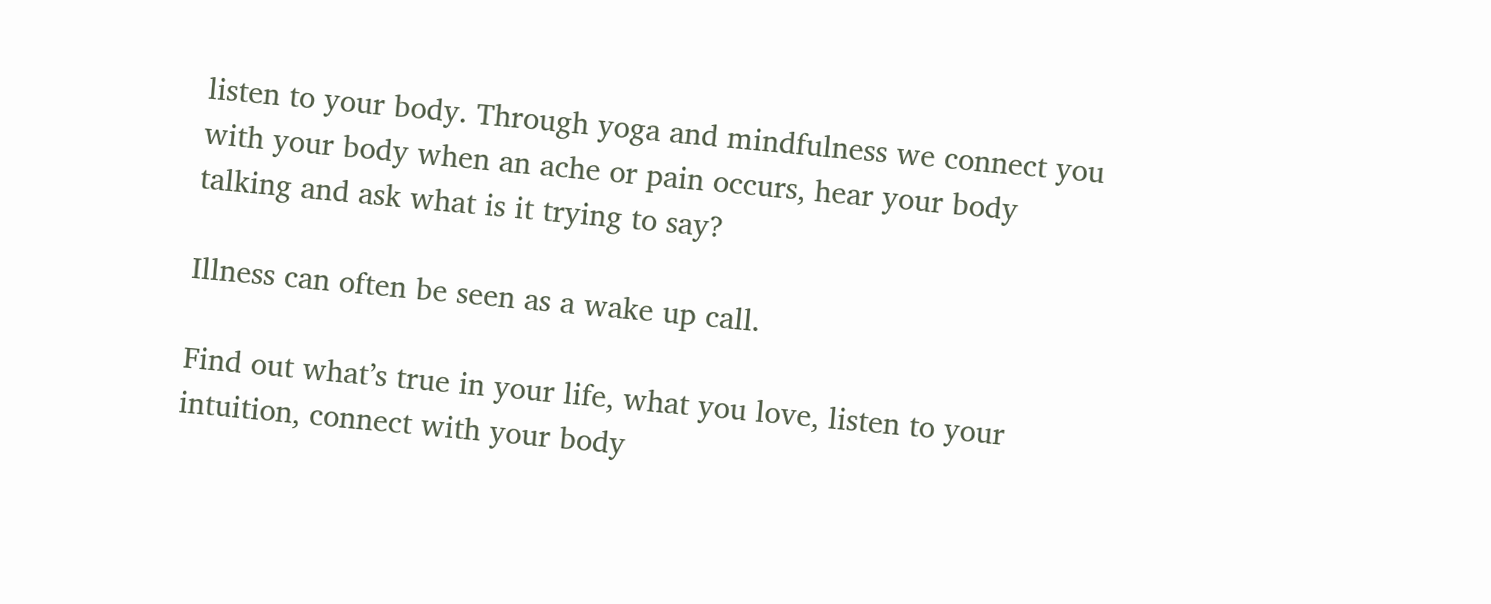listen to your body. Through yoga and mindfulness we connect you with your body when an ache or pain occurs, hear your body talking and ask what is it trying to say?

Illness can often be seen as a wake up call.

Find out what’s true in your life, what you love, listen to your intuition, connect with your body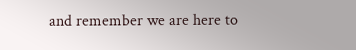and remember we are here to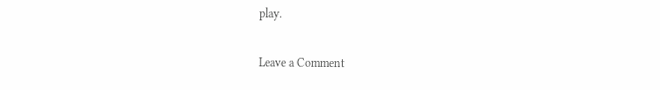play.

Leave a Comment